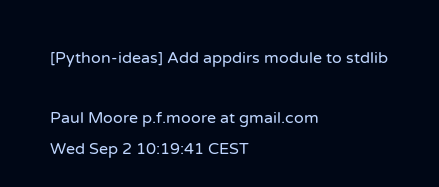[Python-ideas] Add appdirs module to stdlib

Paul Moore p.f.moore at gmail.com
Wed Sep 2 10:19:41 CEST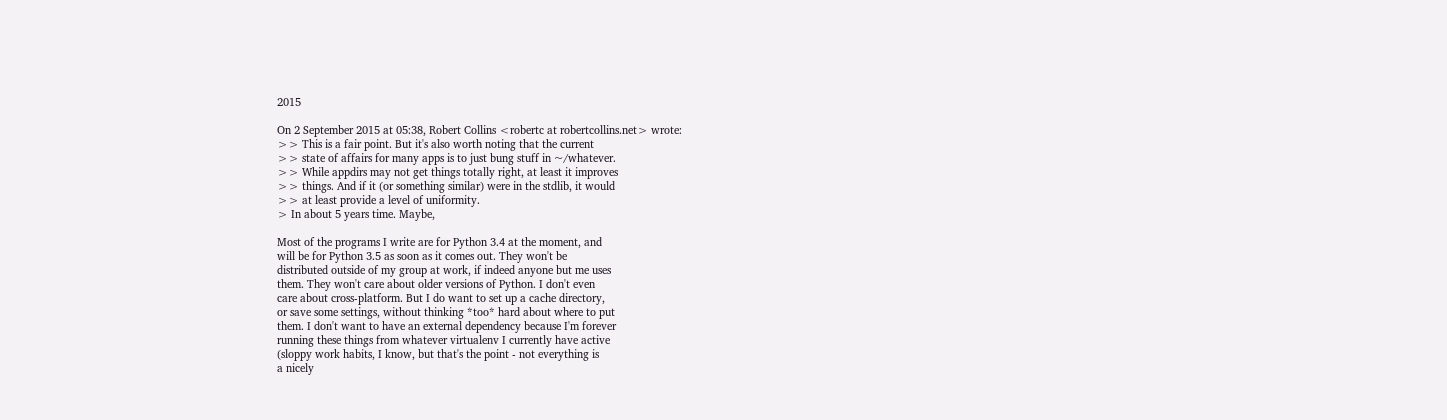2015

On 2 September 2015 at 05:38, Robert Collins <robertc at robertcollins.net> wrote:
>> This is a fair point. But it's also worth noting that the current
>> state of affairs for many apps is to just bung stuff in ~/whatever.
>> While appdirs may not get things totally right, at least it improves
>> things. And if it (or something similar) were in the stdlib, it would
>> at least provide a level of uniformity.
> In about 5 years time. Maybe,

Most of the programs I write are for Python 3.4 at the moment, and
will be for Python 3.5 as soon as it comes out. They won't be
distributed outside of my group at work, if indeed anyone but me uses
them. They won't care about older versions of Python. I don't even
care about cross-platform. But I do want to set up a cache directory,
or save some settings, without thinking *too* hard about where to put
them. I don't want to have an external dependency because I'm forever
running these things from whatever virtualenv I currently have active
(sloppy work habits, I know, but that's the point - not everything is
a nicely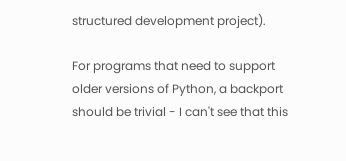structured development project).

For programs that need to support older versions of Python, a backport
should be trivial - I can't see that this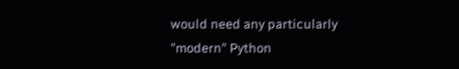would need any particularly
"modern" Python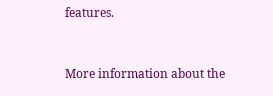features.


More information about the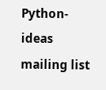Python-ideas mailing list